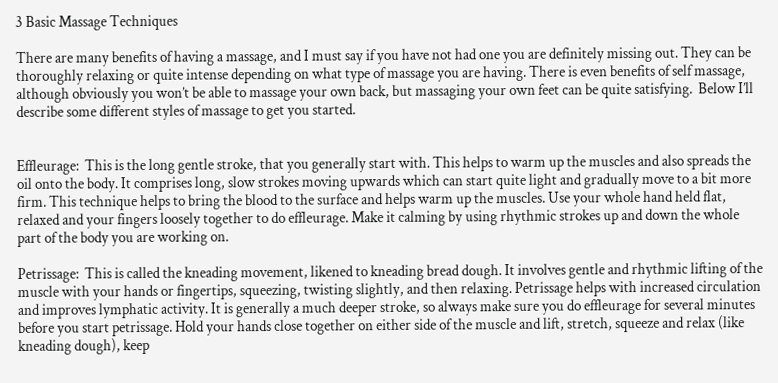3 Basic Massage Techniques

There are many benefits of having a massage, and I must say if you have not had one you are definitely missing out. They can be thoroughly relaxing or quite intense depending on what type of massage you are having. There is even benefits of self massage, although obviously you won’t be able to massage your own back, but massaging your own feet can be quite satisfying.  Below I’ll describe some different styles of massage to get you started.


Effleurage:  This is the long gentle stroke, that you generally start with. This helps to warm up the muscles and also spreads the oil onto the body. It comprises long, slow strokes moving upwards which can start quite light and gradually move to a bit more firm. This technique helps to bring the blood to the surface and helps warm up the muscles. Use your whole hand held flat, relaxed and your fingers loosely together to do effleurage. Make it calming by using rhythmic strokes up and down the whole part of the body you are working on.

Petrissage:  This is called the kneading movement, likened to kneading bread dough. It involves gentle and rhythmic lifting of the muscle with your hands or fingertips, squeezing, twisting slightly, and then relaxing. Petrissage helps with increased circulation and improves lymphatic activity. It is generally a much deeper stroke, so always make sure you do effleurage for several minutes before you start petrissage. Hold your hands close together on either side of the muscle and lift, stretch, squeeze and relax (like kneading dough), keep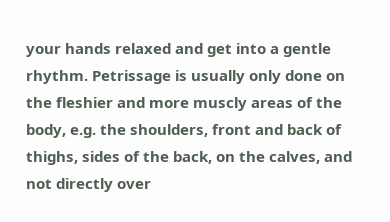your hands relaxed and get into a gentle rhythm. Petrissage is usually only done on the fleshier and more muscly areas of the body, e.g. the shoulders, front and back of thighs, sides of the back, on the calves, and not directly over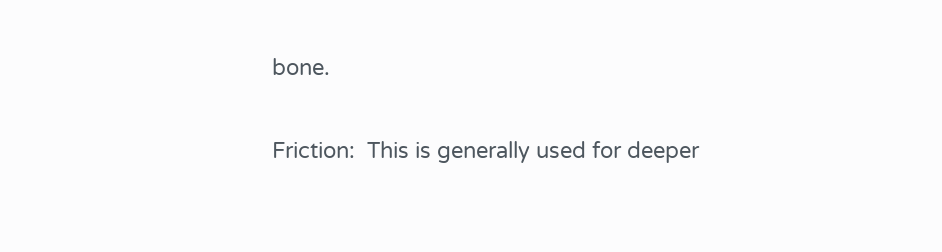bone.

Friction:  This is generally used for deeper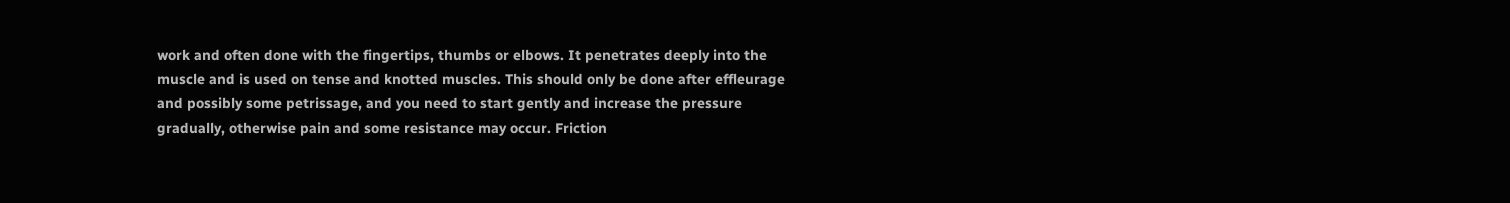work and often done with the fingertips, thumbs or elbows. It penetrates deeply into the muscle and is used on tense and knotted muscles. This should only be done after effleurage and possibly some petrissage, and you need to start gently and increase the pressure gradually, otherwise pain and some resistance may occur. Friction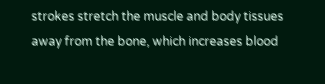strokes stretch the muscle and body tissues away from the bone, which increases blood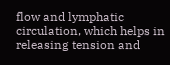flow and lymphatic circulation, which helps in releasing tension and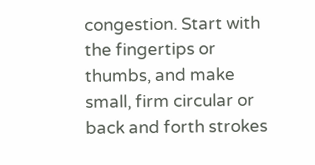congestion. Start with the fingertips or thumbs, and make small, firm circular or back and forth strokes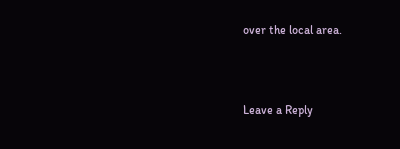over the local area.



Leave a Reply